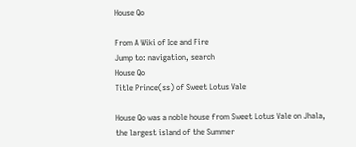House Qo

From A Wiki of Ice and Fire
Jump to: navigation, search
House Qo
Title Prince(ss) of Sweet Lotus Vale

House Qo was a noble house from Sweet Lotus Vale on Jhala, the largest island of the Summer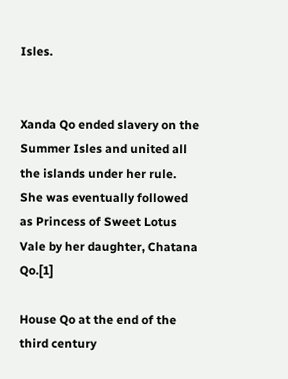Isles.


Xanda Qo ended slavery on the Summer Isles and united all the islands under her rule. She was eventually followed as Princess of Sweet Lotus Vale by her daughter, Chatana Qo.[1]

House Qo at the end of the third century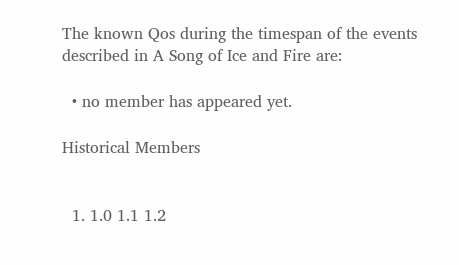The known Qos during the timespan of the events described in A Song of Ice and Fire are:

  • no member has appeared yet.

Historical Members


  1. 1.0 1.1 1.2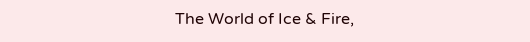The World of Ice & Fire,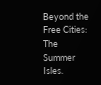Beyond the Free Cities: The Summer Isles.